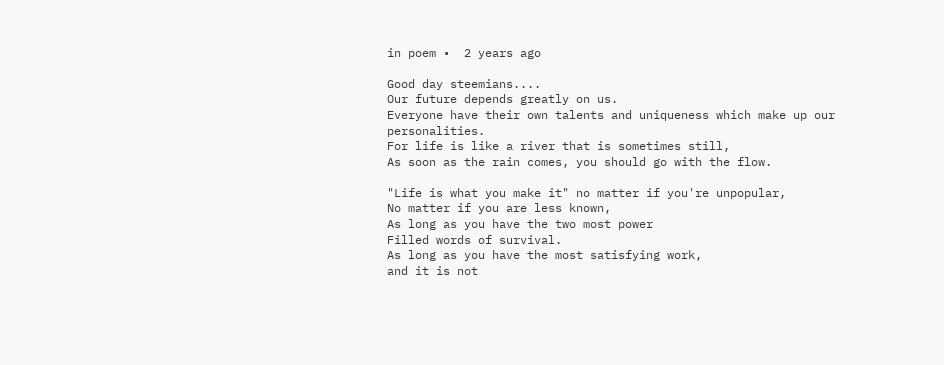in poem •  2 years ago

Good day steemians....
Our future depends greatly on us.
Everyone have their own talents and uniqueness which make up our personalities.
For life is like a river that is sometimes still,
As soon as the rain comes, you should go with the flow.

"Life is what you make it" no matter if you're unpopular,
No matter if you are less known,
As long as you have the two most power
Filled words of survival.
As long as you have the most satisfying work,
and it is not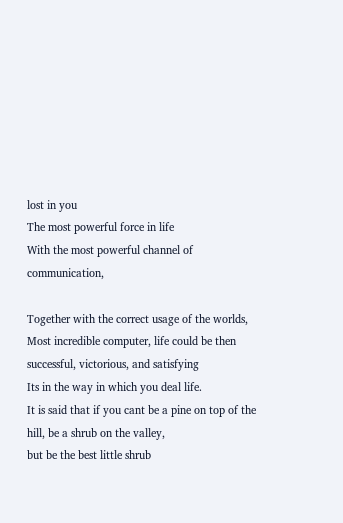lost in you
The most powerful force in life
With the most powerful channel of communication,

Together with the correct usage of the worlds,
Most incredible computer, life could be then successful, victorious, and satisfying
Its in the way in which you deal life.
It is said that if you cant be a pine on top of the hill, be a shrub on the valley,
but be the best little shrub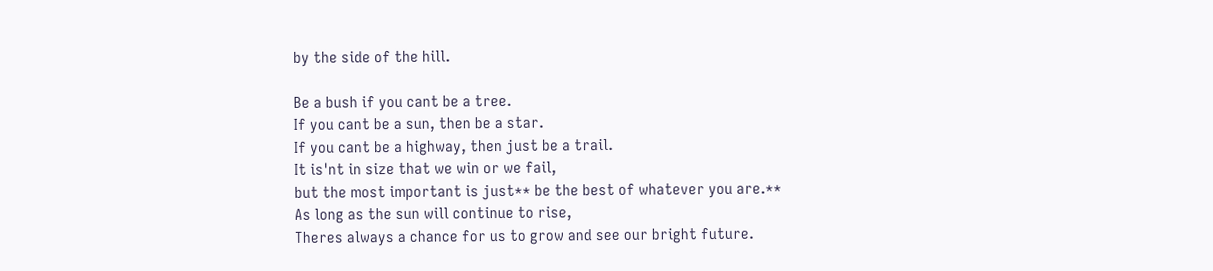by the side of the hill.

Be a bush if you cant be a tree.
If you cant be a sun, then be a star.
If you cant be a highway, then just be a trail.
It is'nt in size that we win or we fail,
but the most important is just** be the best of whatever you are.**
As long as the sun will continue to rise,
Theres always a chance for us to grow and see our bright future.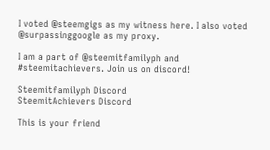I voted @steemgigs as my witness here. I also voted @surpassinggoogle as my proxy.

I am a part of @steemitfamilyph and #steemitachievers. Join us on discord!

Steemitfamilyph Discord
SteemitAchievers Discord

This is your friend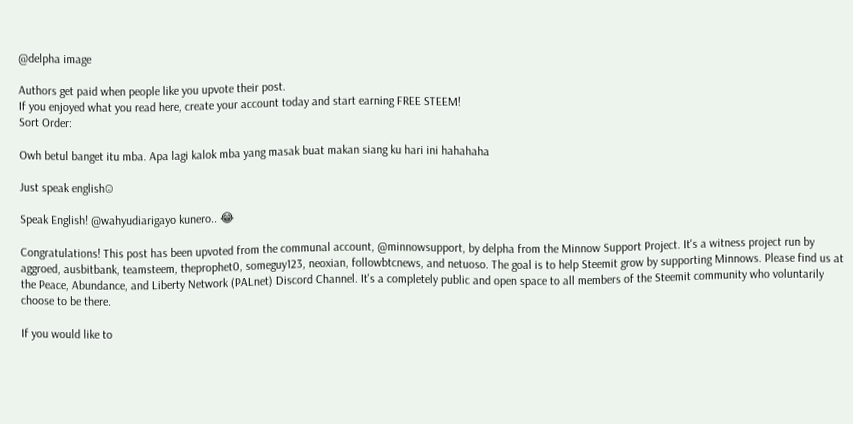@delpha image

Authors get paid when people like you upvote their post.
If you enjoyed what you read here, create your account today and start earning FREE STEEM!
Sort Order:

Owh betul banget itu mba. Apa lagi kalok mba yang masak buat makan siang ku hari ini hahahaha

Just speak english☺

Speak English! @wahyudiarigayo kunero.. 😂

Congratulations! This post has been upvoted from the communal account, @minnowsupport, by delpha from the Minnow Support Project. It's a witness project run by aggroed, ausbitbank, teamsteem, theprophet0, someguy123, neoxian, followbtcnews, and netuoso. The goal is to help Steemit grow by supporting Minnows. Please find us at the Peace, Abundance, and Liberty Network (PALnet) Discord Channel. It's a completely public and open space to all members of the Steemit community who voluntarily choose to be there.

If you would like to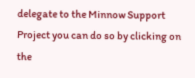delegate to the Minnow Support Project you can do so by clicking on the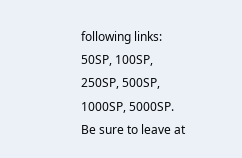following links: 50SP, 100SP, 250SP, 500SP, 1000SP, 5000SP.
Be sure to leave at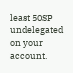least 50SP undelegated on your account.